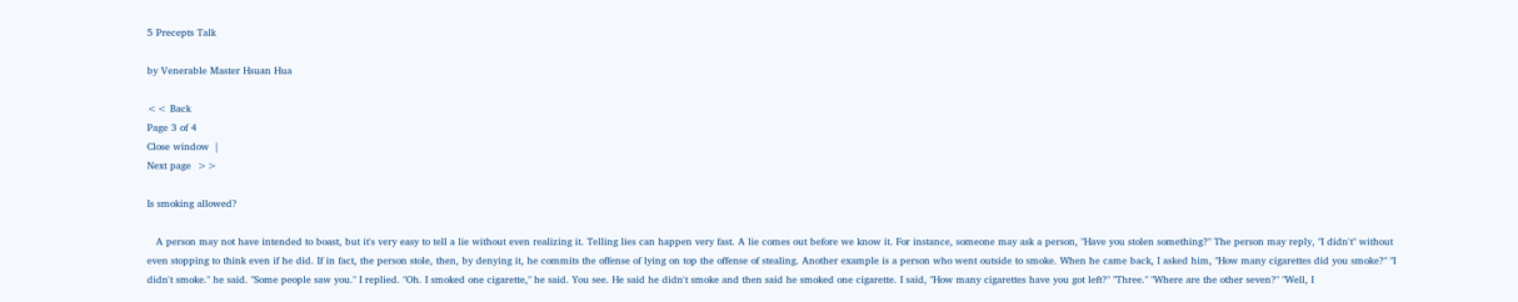5 Precepts Talk

by Venerable Master Hsuan Hua

<< Back
Page 3 of 4
Close window  |
Next page  >>

Is smoking allowed?

   A person may not have intended to boast, but it's very easy to tell a lie without even realizing it. Telling lies can happen very fast. A lie comes out before we know it. For instance, someone may ask a person, "Have you stolen something?" The person may reply, "I didn't" without even stopping to think even if he did. If in fact, the person stole, then, by denying it, he commits the offense of lying on top the offense of stealing. Another example is a person who went outside to smoke. When he came back, I asked him, "How many cigarettes did you smoke?" "I didn't smoke." he said. "Some people saw you." I replied. "Oh. I smoked one cigarette," he said. You see. He said he didn't smoke and then said he smoked one cigarette. I said, "How many cigarettes have you got left?" "Three." "Where are the other seven?" "Well, I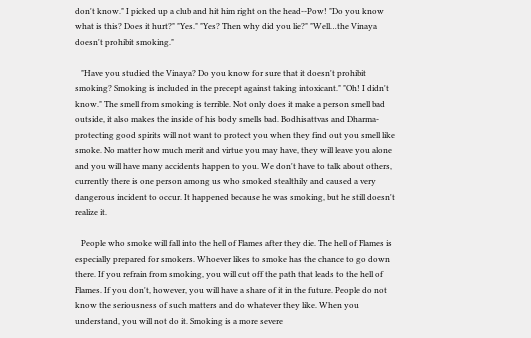don't know." I picked up a club and hit him right on the head--Pow! "Do you know what is this? Does it hurt?" "Yes." "Yes? Then why did you lie?" "Well…the Vinaya doesn't prohibit smoking."

   "Have you studied the Vinaya? Do you know for sure that it doesn't prohibit smoking? Smoking is included in the precept against taking intoxicant." "Oh! I didn't know." The smell from smoking is terrible. Not only does it make a person smell bad outside, it also makes the inside of his body smells bad. Bodhisattvas and Dharma-protecting good spirits will not want to protect you when they find out you smell like smoke. No matter how much merit and virtue you may have, they will leave you alone and you will have many accidents happen to you. We don't have to talk about others, currently there is one person among us who smoked stealthily and caused a very dangerous incident to occur. It happened because he was smoking, but he still doesn't realize it.

   People who smoke will fall into the hell of Flames after they die. The hell of Flames is especially prepared for smokers. Whoever likes to smoke has the chance to go down there. If you refrain from smoking, you will cut off the path that leads to the hell of Flames. If you don't, however, you will have a share of it in the future. People do not know the seriousness of such matters and do whatever they like. When you understand, you will not do it. Smoking is a more severe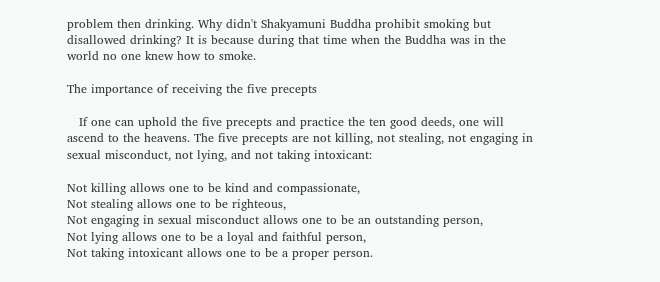problem then drinking. Why didn't Shakyamuni Buddha prohibit smoking but disallowed drinking? It is because during that time when the Buddha was in the world no one knew how to smoke.

The importance of receiving the five precepts

   If one can uphold the five precepts and practice the ten good deeds, one will ascend to the heavens. The five precepts are not killing, not stealing, not engaging in sexual misconduct, not lying, and not taking intoxicant:

Not killing allows one to be kind and compassionate,
Not stealing allows one to be righteous,
Not engaging in sexual misconduct allows one to be an outstanding person,
Not lying allows one to be a loyal and faithful person,
Not taking intoxicant allows one to be a proper person.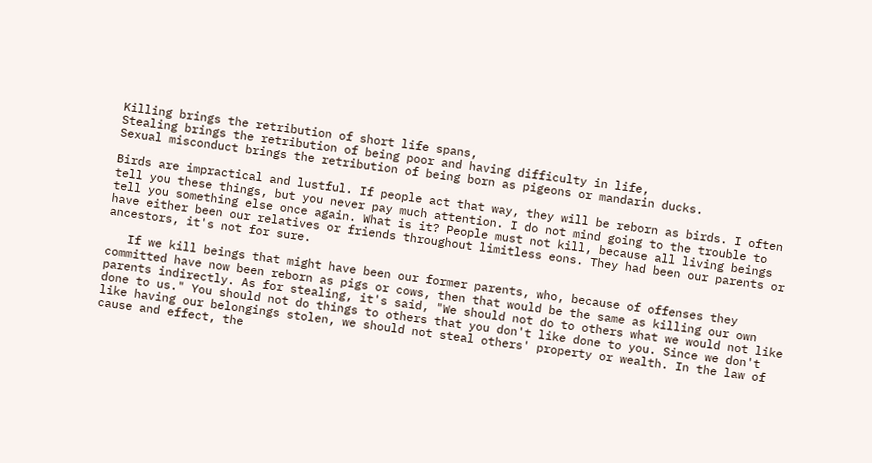Killing brings the retribution of short life spans,
Stealing brings the retribution of being poor and having difficulty in life,
Sexual misconduct brings the retribution of being born as pigeons or mandarin ducks.

Birds are impractical and lustful. If people act that way, they will be reborn as birds. I often tell you these things, but you never pay much attention. I do not mind going to the trouble to tell you something else once again. What is it? People must not kill, because all living beings have either been our relatives or friends throughout limitless eons. They had been our parents or ancestors, it's not for sure.

   If we kill beings that might have been our former parents, who, because of offenses they committed have now been reborn as pigs or cows, then that would be the same as killing our own parents indirectly. As for stealing, it's said, "We should not do to others what we would not like done to us." You should not do things to others that you don't like done to you. Since we don't like having our belongings stolen, we should not steal others' property or wealth. In the law of cause and effect, the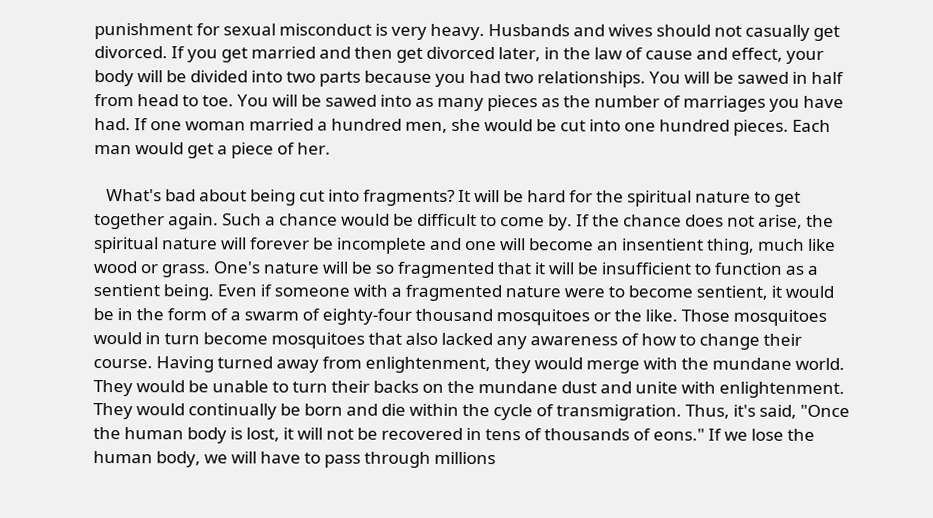punishment for sexual misconduct is very heavy. Husbands and wives should not casually get divorced. If you get married and then get divorced later, in the law of cause and effect, your body will be divided into two parts because you had two relationships. You will be sawed in half from head to toe. You will be sawed into as many pieces as the number of marriages you have had. If one woman married a hundred men, she would be cut into one hundred pieces. Each man would get a piece of her.

   What's bad about being cut into fragments? It will be hard for the spiritual nature to get together again. Such a chance would be difficult to come by. If the chance does not arise, the spiritual nature will forever be incomplete and one will become an insentient thing, much like wood or grass. One's nature will be so fragmented that it will be insufficient to function as a sentient being. Even if someone with a fragmented nature were to become sentient, it would be in the form of a swarm of eighty-four thousand mosquitoes or the like. Those mosquitoes would in turn become mosquitoes that also lacked any awareness of how to change their course. Having turned away from enlightenment, they would merge with the mundane world. They would be unable to turn their backs on the mundane dust and unite with enlightenment. They would continually be born and die within the cycle of transmigration. Thus, it's said, "Once the human body is lost, it will not be recovered in tens of thousands of eons." If we lose the human body, we will have to pass through millions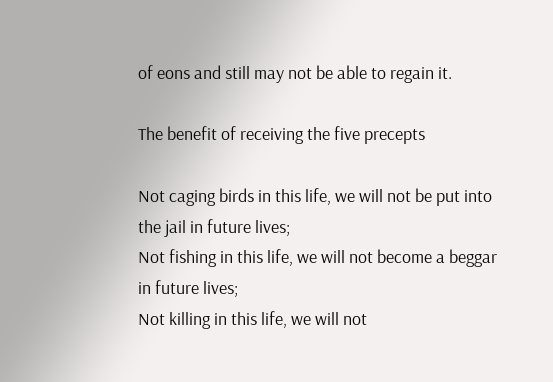of eons and still may not be able to regain it.

The benefit of receiving the five precepts

Not caging birds in this life, we will not be put into the jail in future lives;
Not fishing in this life, we will not become a beggar in future lives;
Not killing in this life, we will not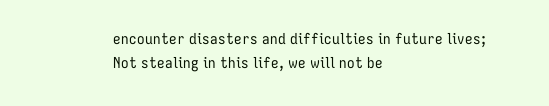encounter disasters and difficulties in future lives;
Not stealing in this life, we will not be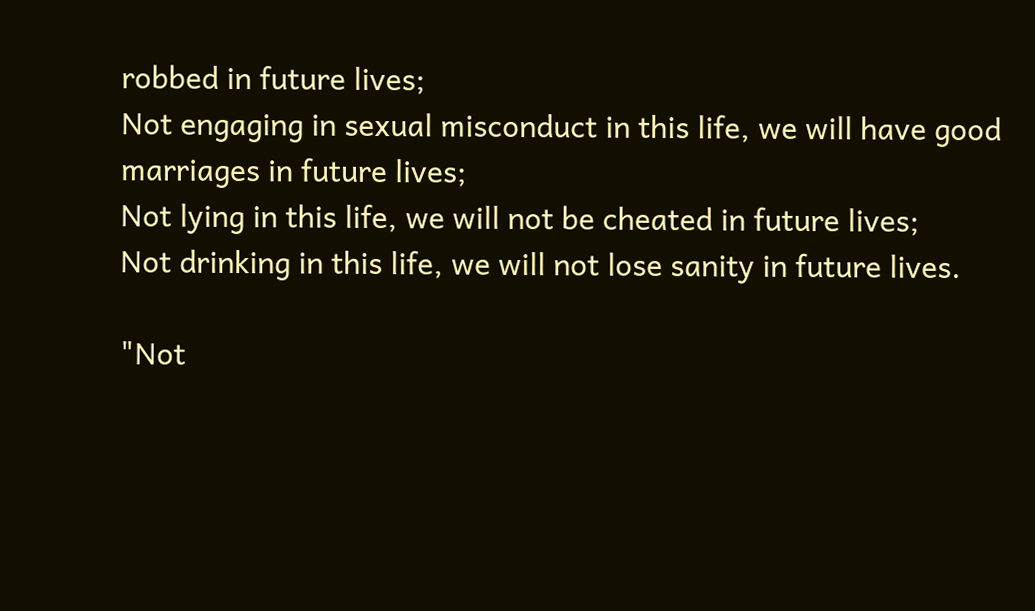robbed in future lives;
Not engaging in sexual misconduct in this life, we will have good marriages in future lives;
Not lying in this life, we will not be cheated in future lives;
Not drinking in this life, we will not lose sanity in future lives.

"Not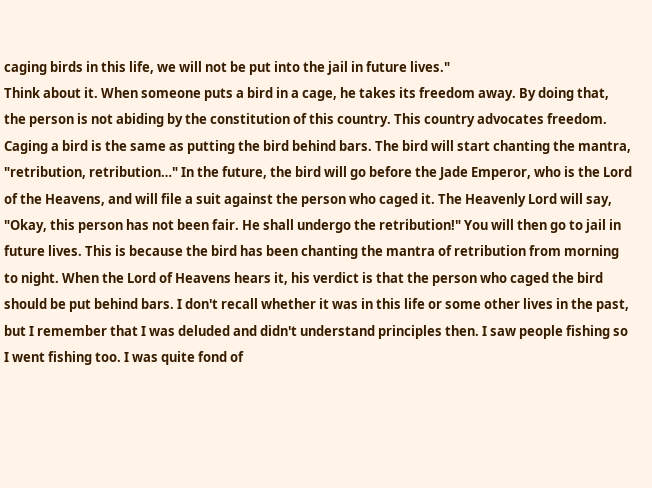caging birds in this life, we will not be put into the jail in future lives."
Think about it. When someone puts a bird in a cage, he takes its freedom away. By doing that, the person is not abiding by the constitution of this country. This country advocates freedom. Caging a bird is the same as putting the bird behind bars. The bird will start chanting the mantra, "retribution, retribution…" In the future, the bird will go before the Jade Emperor, who is the Lord of the Heavens, and will file a suit against the person who caged it. The Heavenly Lord will say, "Okay, this person has not been fair. He shall undergo the retribution!" You will then go to jail in future lives. This is because the bird has been chanting the mantra of retribution from morning to night. When the Lord of Heavens hears it, his verdict is that the person who caged the bird should be put behind bars. I don't recall whether it was in this life or some other lives in the past, but I remember that I was deluded and didn't understand principles then. I saw people fishing so I went fishing too. I was quite fond of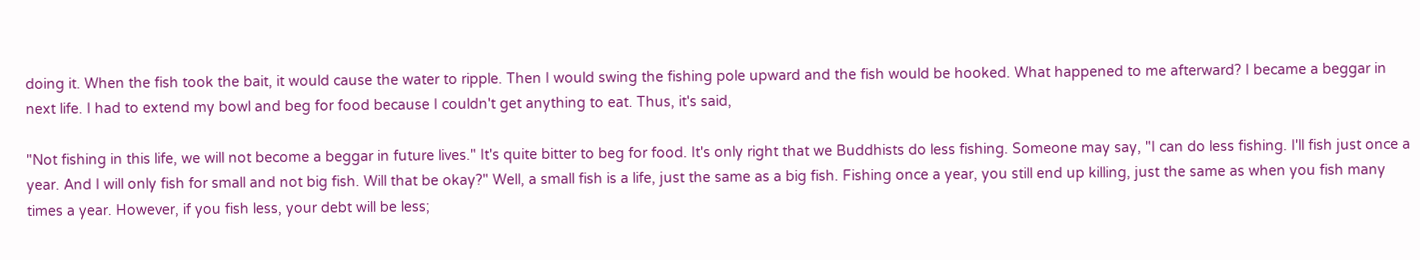doing it. When the fish took the bait, it would cause the water to ripple. Then I would swing the fishing pole upward and the fish would be hooked. What happened to me afterward? I became a beggar in next life. I had to extend my bowl and beg for food because I couldn't get anything to eat. Thus, it's said,

"Not fishing in this life, we will not become a beggar in future lives." It's quite bitter to beg for food. It's only right that we Buddhists do less fishing. Someone may say, "I can do less fishing. I'll fish just once a year. And I will only fish for small and not big fish. Will that be okay?" Well, a small fish is a life, just the same as a big fish. Fishing once a year, you still end up killing, just the same as when you fish many times a year. However, if you fish less, your debt will be less;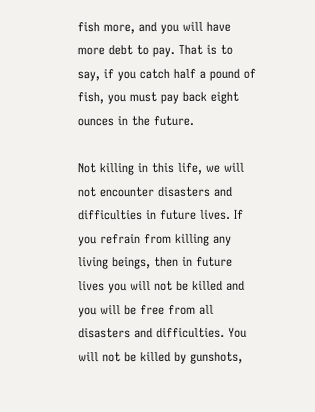fish more, and you will have more debt to pay. That is to say, if you catch half a pound of fish, you must pay back eight ounces in the future.

Not killing in this life, we will not encounter disasters and difficulties in future lives. If you refrain from killing any living beings, then in future lives you will not be killed and you will be free from all disasters and difficulties. You will not be killed by gunshots,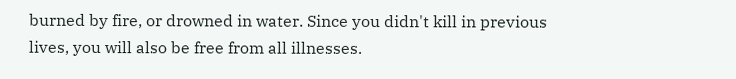burned by fire, or drowned in water. Since you didn't kill in previous lives, you will also be free from all illnesses.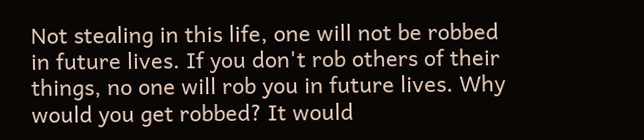Not stealing in this life, one will not be robbed in future lives. If you don't rob others of their things, no one will rob you in future lives. Why would you get robbed? It would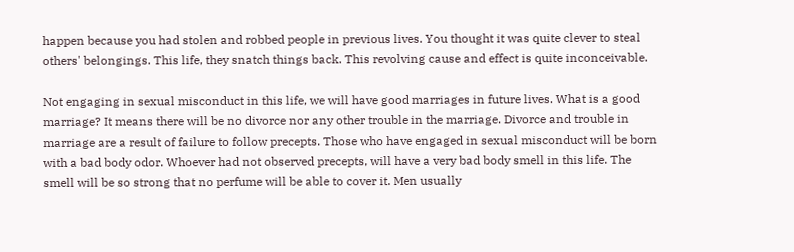happen because you had stolen and robbed people in previous lives. You thought it was quite clever to steal others' belongings. This life, they snatch things back. This revolving cause and effect is quite inconceivable.

Not engaging in sexual misconduct in this life, we will have good marriages in future lives. What is a good marriage? It means there will be no divorce nor any other trouble in the marriage. Divorce and trouble in marriage are a result of failure to follow precepts. Those who have engaged in sexual misconduct will be born with a bad body odor. Whoever had not observed precepts, will have a very bad body smell in this life. The smell will be so strong that no perfume will be able to cover it. Men usually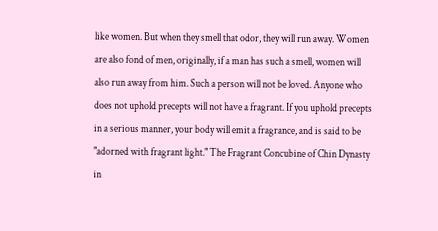like women. But when they smell that odor, they will run away. Women are also fond of men, originally, if a man has such a smell, women will also run away from him. Such a person will not be loved. Anyone who does not uphold precepts will not have a fragrant. If you uphold precepts in a serious manner, your body will emit a fragrance, and is said to be "adorned with fragrant light." The Fragrant Concubine of Chin Dynasty in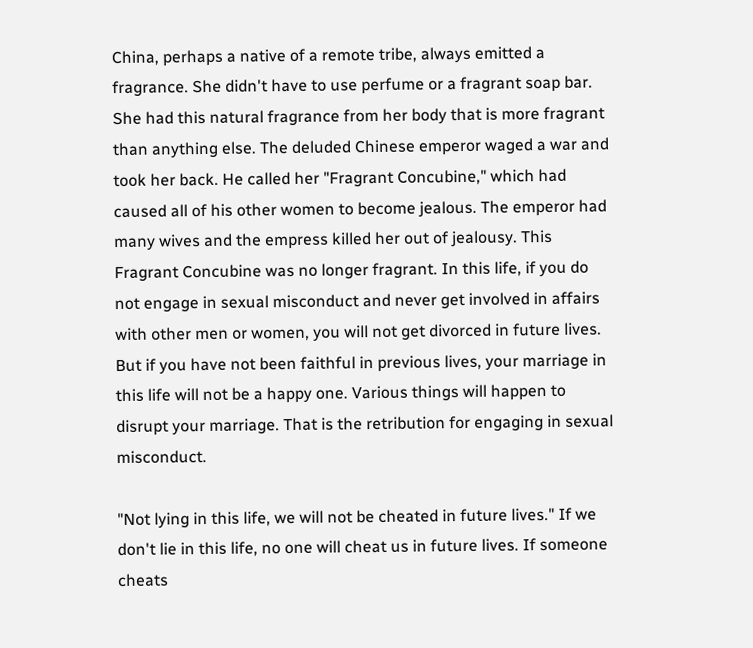China, perhaps a native of a remote tribe, always emitted a fragrance. She didn't have to use perfume or a fragrant soap bar. She had this natural fragrance from her body that is more fragrant than anything else. The deluded Chinese emperor waged a war and took her back. He called her "Fragrant Concubine," which had caused all of his other women to become jealous. The emperor had many wives and the empress killed her out of jealousy. This Fragrant Concubine was no longer fragrant. In this life, if you do not engage in sexual misconduct and never get involved in affairs with other men or women, you will not get divorced in future lives. But if you have not been faithful in previous lives, your marriage in this life will not be a happy one. Various things will happen to disrupt your marriage. That is the retribution for engaging in sexual misconduct.

"Not lying in this life, we will not be cheated in future lives." If we don't lie in this life, no one will cheat us in future lives. If someone cheats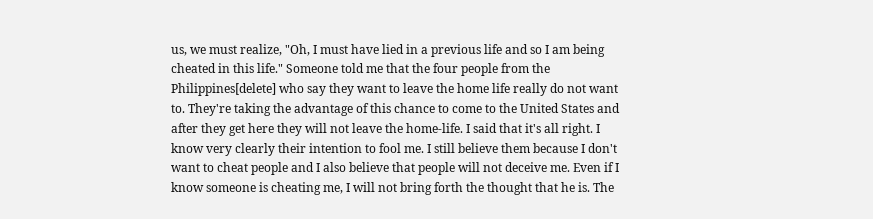us, we must realize, "Oh, I must have lied in a previous life and so I am being cheated in this life." Someone told me that the four people from the Philippines[delete] who say they want to leave the home life really do not want to. They're taking the advantage of this chance to come to the United States and after they get here they will not leave the home-life. I said that it's all right. I know very clearly their intention to fool me. I still believe them because I don't want to cheat people and I also believe that people will not deceive me. Even if I know someone is cheating me, I will not bring forth the thought that he is. The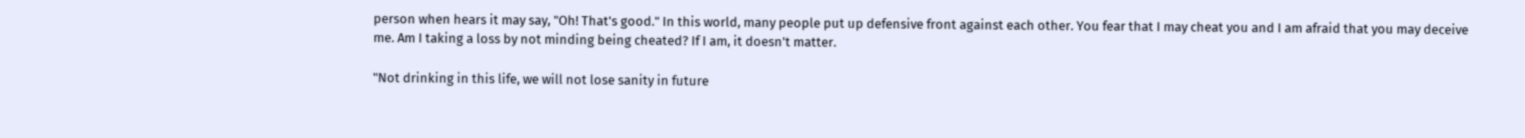person when hears it may say, "Oh! That's good." In this world, many people put up defensive front against each other. You fear that I may cheat you and I am afraid that you may deceive me. Am I taking a loss by not minding being cheated? If I am, it doesn't matter.

"Not drinking in this life, we will not lose sanity in future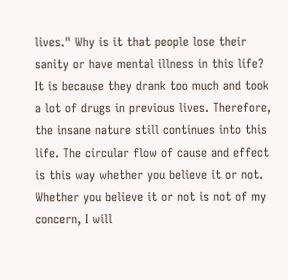lives." Why is it that people lose their sanity or have mental illness in this life? It is because they drank too much and took a lot of drugs in previous lives. Therefore, the insane nature still continues into this life. The circular flow of cause and effect is this way whether you believe it or not. Whether you believe it or not is not of my concern, I will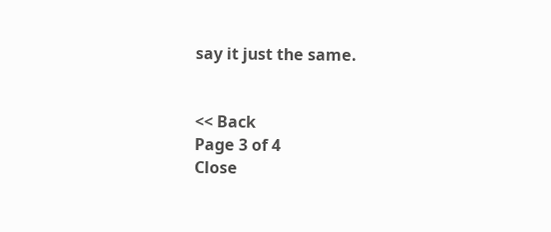say it just the same.


<< Back
Page 3 of 4
Close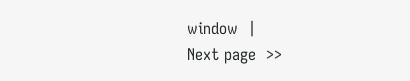window  |
Next page  >>